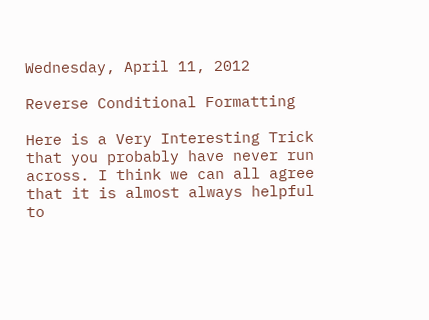Wednesday, April 11, 2012

Reverse Conditional Formatting

Here is a Very Interesting Trick that you probably have never run across. I think we can all agree that it is almost always helpful to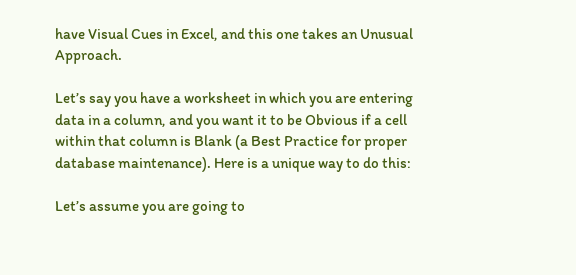have Visual Cues in Excel, and this one takes an Unusual Approach.

Let’s say you have a worksheet in which you are entering data in a column, and you want it to be Obvious if a cell within that column is Blank (a Best Practice for proper database maintenance). Here is a unique way to do this:

Let’s assume you are going to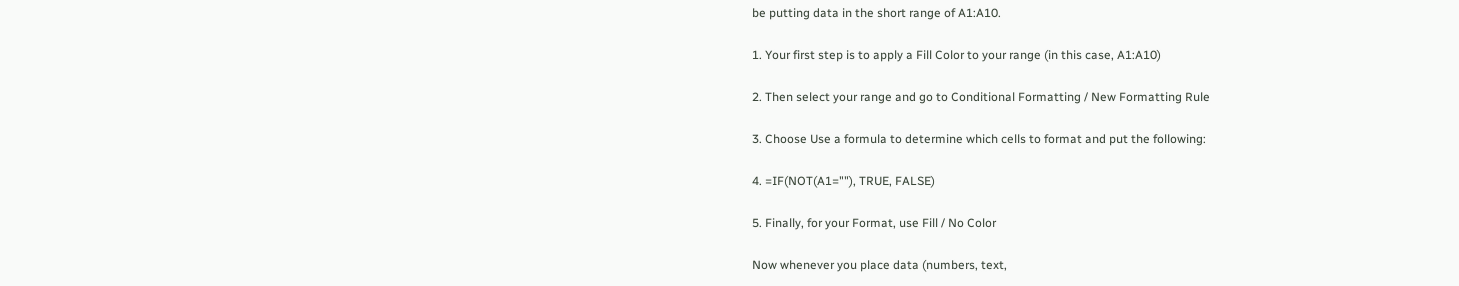be putting data in the short range of A1:A10.

1. Your first step is to apply a Fill Color to your range (in this case, A1:A10)

2. Then select your range and go to Conditional Formatting / New Formatting Rule

3. Choose Use a formula to determine which cells to format and put the following:

4. =IF(NOT(A1=""), TRUE, FALSE)

5. Finally, for your Format, use Fill / No Color

Now whenever you place data (numbers, text,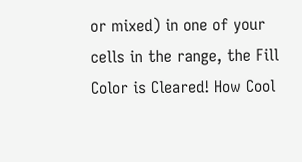or mixed) in one of your cells in the range, the Fill Color is Cleared! How Cool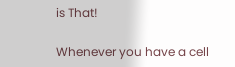is That!

Whenever you have a cell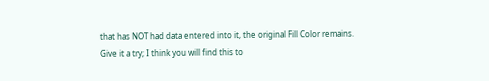that has NOT had data entered into it, the original Fill Color remains. Give it a try; I think you will find this to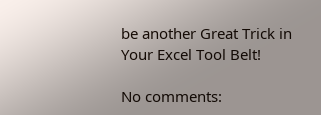be another Great Trick in Your Excel Tool Belt!

No comments: